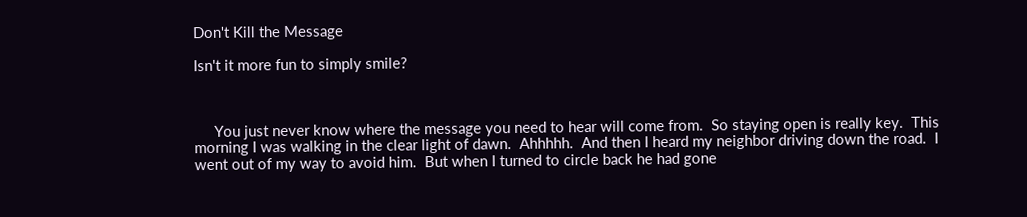Don't Kill the Message

Isn't it more fun to simply smile?



     You just never know where the message you need to hear will come from.  So staying open is really key.  This morning I was walking in the clear light of dawn.  Ahhhhh.  And then I heard my neighbor driving down the road.  I went out of my way to avoid him.  But when I turned to circle back he had gone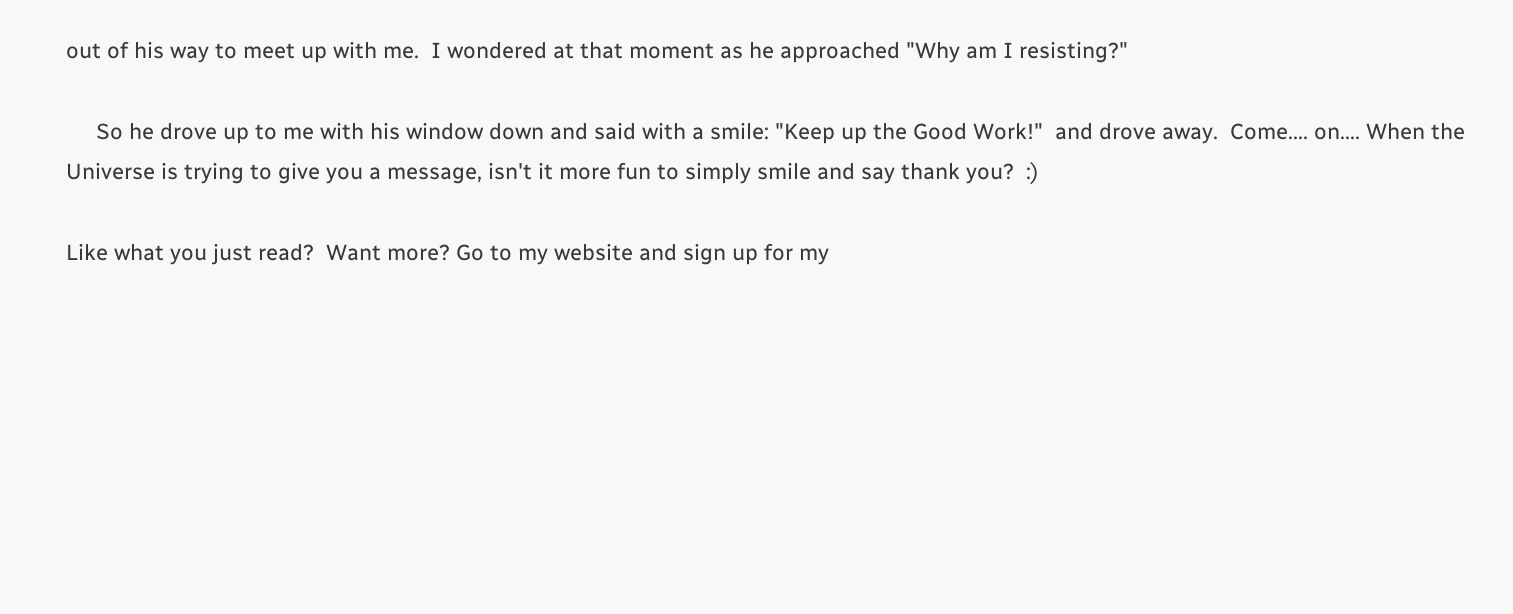out of his way to meet up with me.  I wondered at that moment as he approached "Why am I resisting?"

     So he drove up to me with his window down and said with a smile: "Keep up the Good Work!"  and drove away.  Come.... on.... When the Universe is trying to give you a message, isn't it more fun to simply smile and say thank you?  :)

Like what you just read?  Want more? Go to my website and sign up for my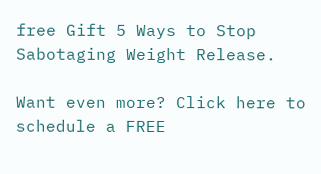free Gift 5 Ways to Stop Sabotaging Weight Release.

Want even more? Click here to schedule a FREE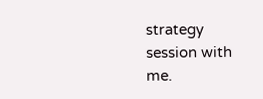strategy session with me.